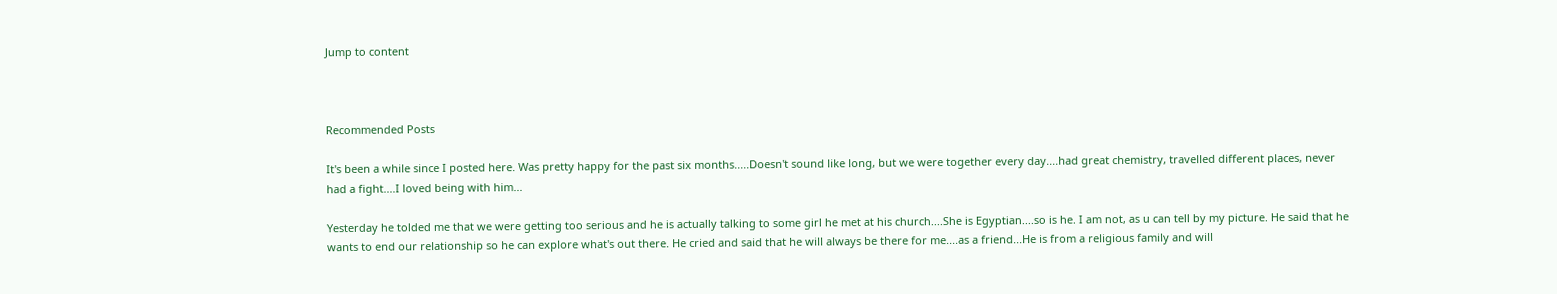Jump to content



Recommended Posts

It's been a while since I posted here. Was pretty happy for the past six months.....Doesn't sound like long, but we were together every day....had great chemistry, travelled different places, never had a fight....I loved being with him...

Yesterday he tolded me that we were getting too serious and he is actually talking to some girl he met at his church....She is Egyptian....so is he. I am not, as u can tell by my picture. He said that he wants to end our relationship so he can explore what's out there. He cried and said that he will always be there for me....as a friend...He is from a religious family and will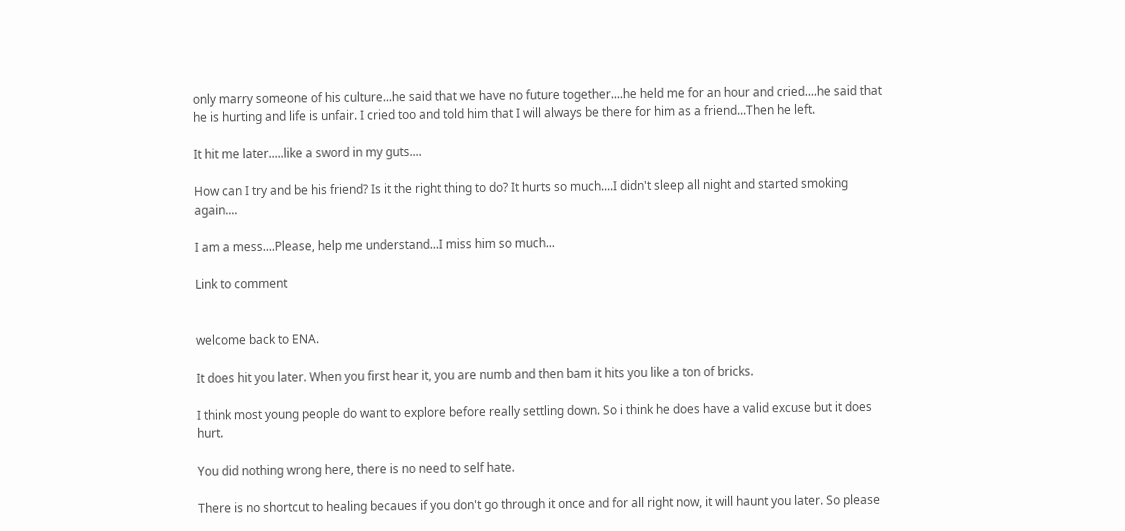only marry someone of his culture...he said that we have no future together....he held me for an hour and cried....he said that he is hurting and life is unfair. I cried too and told him that I will always be there for him as a friend...Then he left.

It hit me later.....like a sword in my guts....

How can I try and be his friend? Is it the right thing to do? It hurts so much....I didn't sleep all night and started smoking again....

I am a mess....Please, help me understand...I miss him so much...

Link to comment


welcome back to ENA.

It does hit you later. When you first hear it, you are numb and then bam it hits you like a ton of bricks.

I think most young people do want to explore before really settling down. So i think he does have a valid excuse but it does hurt.

You did nothing wrong here, there is no need to self hate.

There is no shortcut to healing becaues if you don't go through it once and for all right now, it will haunt you later. So please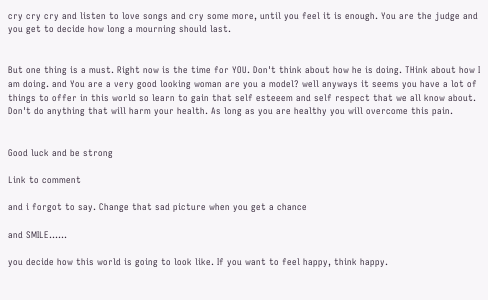cry cry cry and listen to love songs and cry some more, until you feel it is enough. You are the judge and you get to decide how long a mourning should last.


But one thing is a must. Right now is the time for YOU. Don't think about how he is doing. THink about how I am doing. and You are a very good looking woman are you a model? well anyways it seems you have a lot of things to offer in this world so learn to gain that self esteeem and self respect that we all know about. Don't do anything that will harm your health. As long as you are healthy you will overcome this pain.


Good luck and be strong

Link to comment

and i forgot to say. Change that sad picture when you get a chance

and SMILE......

you decide how this world is going to look like. If you want to feel happy, think happy.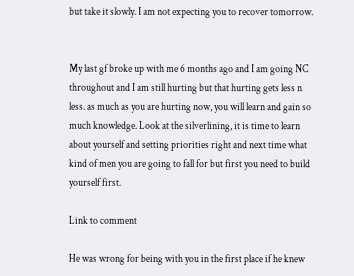but take it slowly. I am not expecting you to recover tomorrow.


My last gf broke up with me 6 months ago and I am going NC throughout and I am still hurting but that hurting gets less n less. as much as you are hurting now, you will learn and gain so much knowledge. Look at the silverlining, it is time to learn about yourself and setting priorities right and next time what kind of men you are going to fall for but first you need to build yourself first.

Link to comment

He was wrong for being with you in the first place if he knew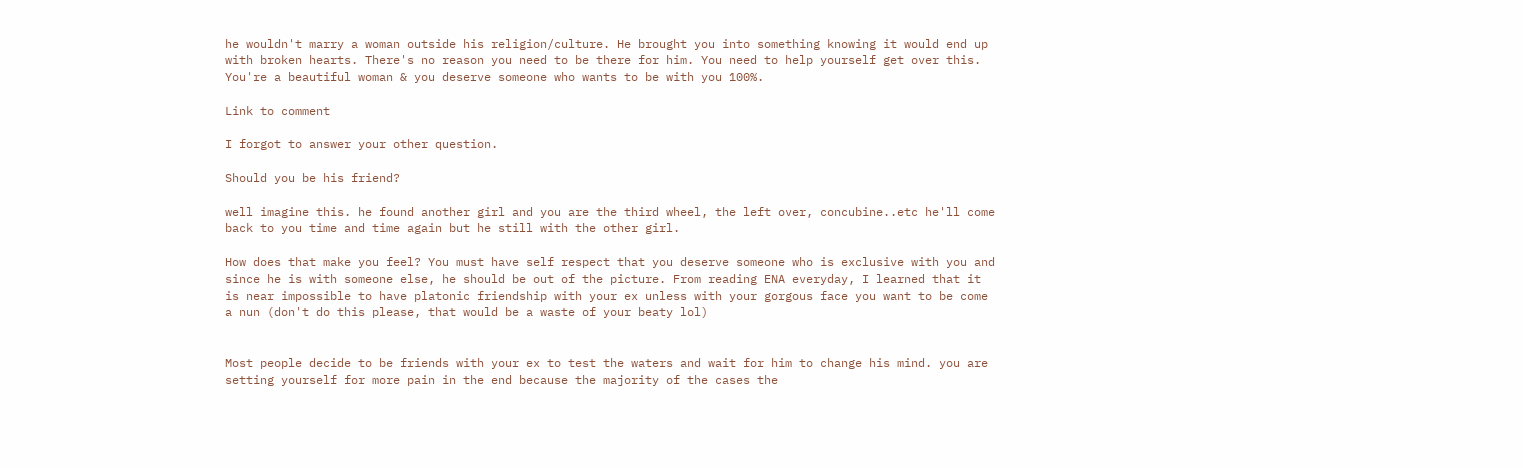he wouldn't marry a woman outside his religion/culture. He brought you into something knowing it would end up with broken hearts. There's no reason you need to be there for him. You need to help yourself get over this. You're a beautiful woman & you deserve someone who wants to be with you 100%.

Link to comment

I forgot to answer your other question.

Should you be his friend?

well imagine this. he found another girl and you are the third wheel, the left over, concubine..etc he'll come back to you time and time again but he still with the other girl.

How does that make you feel? You must have self respect that you deserve someone who is exclusive with you and since he is with someone else, he should be out of the picture. From reading ENA everyday, I learned that it is near impossible to have platonic friendship with your ex unless with your gorgous face you want to be come a nun (don't do this please, that would be a waste of your beaty lol)


Most people decide to be friends with your ex to test the waters and wait for him to change his mind. you are setting yourself for more pain in the end because the majority of the cases the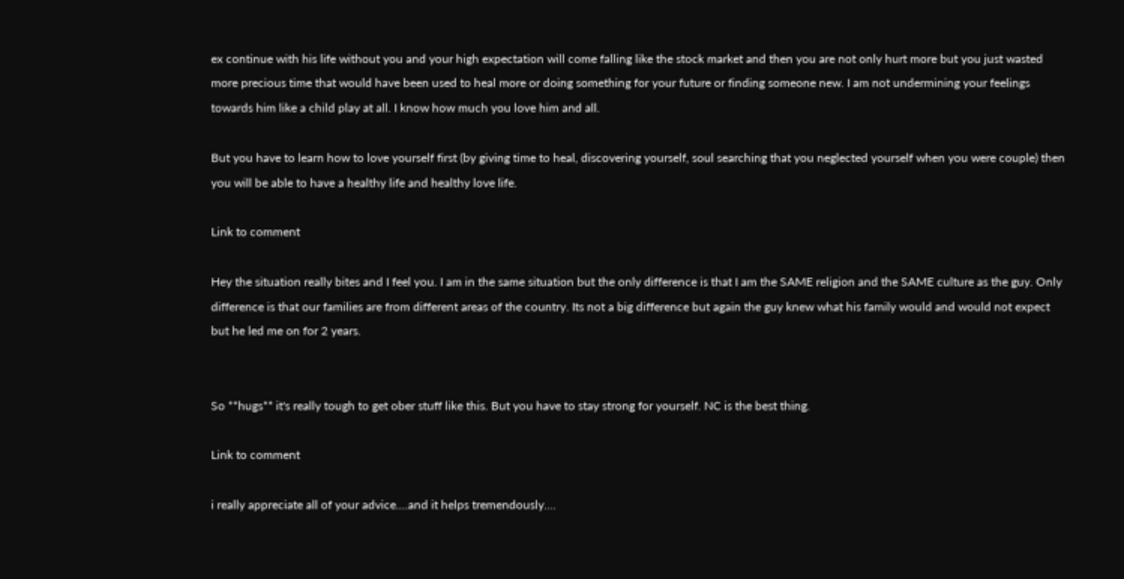ex continue with his life without you and your high expectation will come falling like the stock market and then you are not only hurt more but you just wasted more precious time that would have been used to heal more or doing something for your future or finding someone new. I am not undermining your feelings towards him like a child play at all. I know how much you love him and all.

But you have to learn how to love yourself first (by giving time to heal, discovering yourself, soul searching that you neglected yourself when you were couple) then you will be able to have a healthy life and healthy love life.

Link to comment

Hey the situation really bites and I feel you. I am in the same situation but the only difference is that I am the SAME religion and the SAME culture as the guy. Only difference is that our families are from different areas of the country. Its not a big difference but again the guy knew what his family would and would not expect but he led me on for 2 years.


So **hugs** it's really tough to get ober stuff like this. But you have to stay strong for yourself. NC is the best thing.

Link to comment

i really appreciate all of your advice....and it helps tremendously....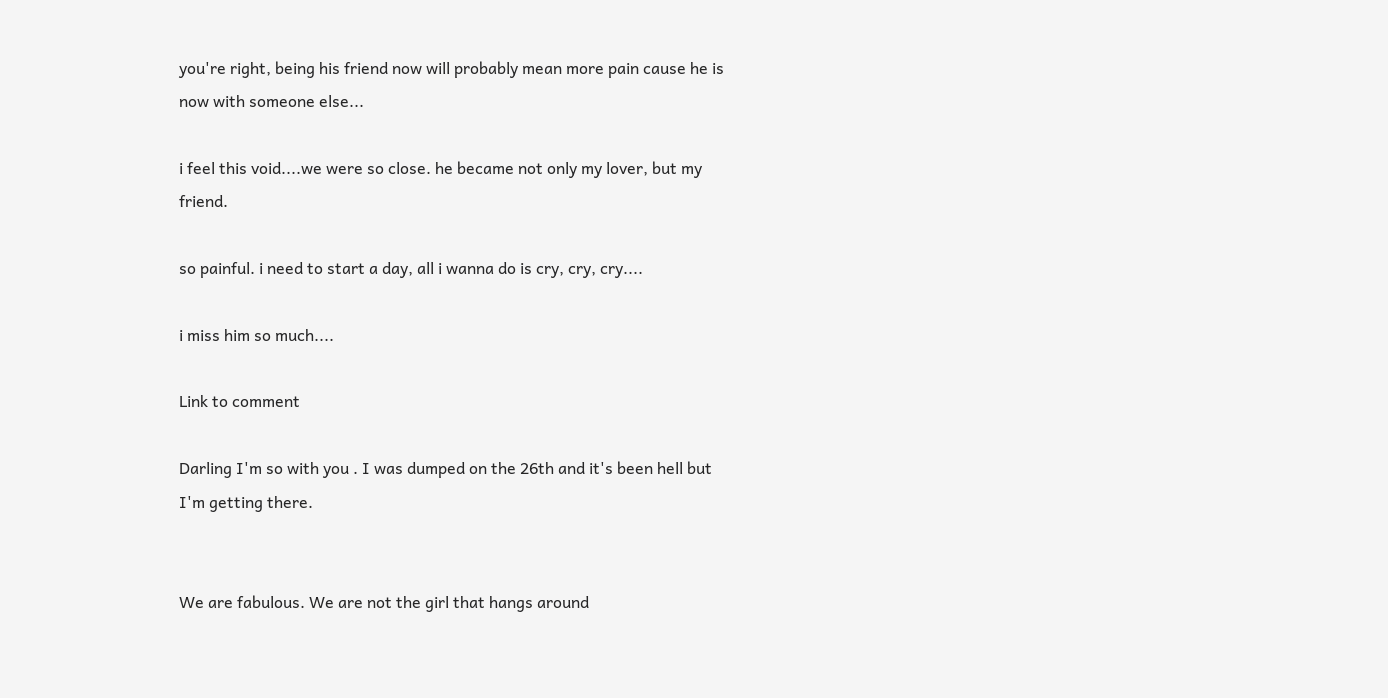you're right, being his friend now will probably mean more pain cause he is now with someone else...

i feel this void....we were so close. he became not only my lover, but my friend.

so painful. i need to start a day, all i wanna do is cry, cry, cry....

i miss him so much....

Link to comment

Darling I'm so with you . I was dumped on the 26th and it's been hell but I'm getting there.


We are fabulous. We are not the girl that hangs around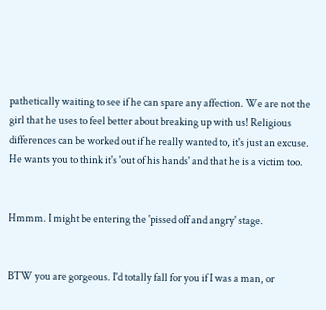pathetically waiting to see if he can spare any affection. We are not the girl that he uses to feel better about breaking up with us! Religious differences can be worked out if he really wanted to, it's just an excuse. He wants you to think it's 'out of his hands' and that he is a victim too.


Hmmm. I might be entering the 'pissed off and angry' stage.


BTW you are gorgeous. I'd totally fall for you if I was a man, or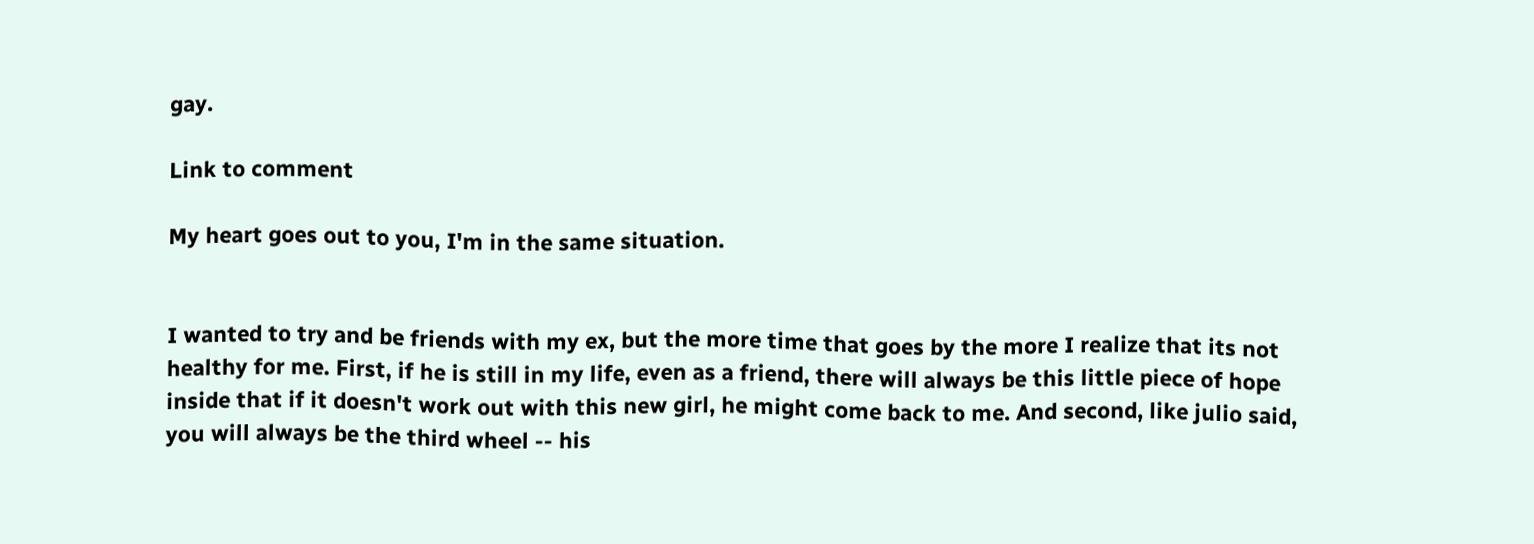gay.

Link to comment

My heart goes out to you, I'm in the same situation.


I wanted to try and be friends with my ex, but the more time that goes by the more I realize that its not healthy for me. First, if he is still in my life, even as a friend, there will always be this little piece of hope inside that if it doesn't work out with this new girl, he might come back to me. And second, like julio said, you will always be the third wheel -- his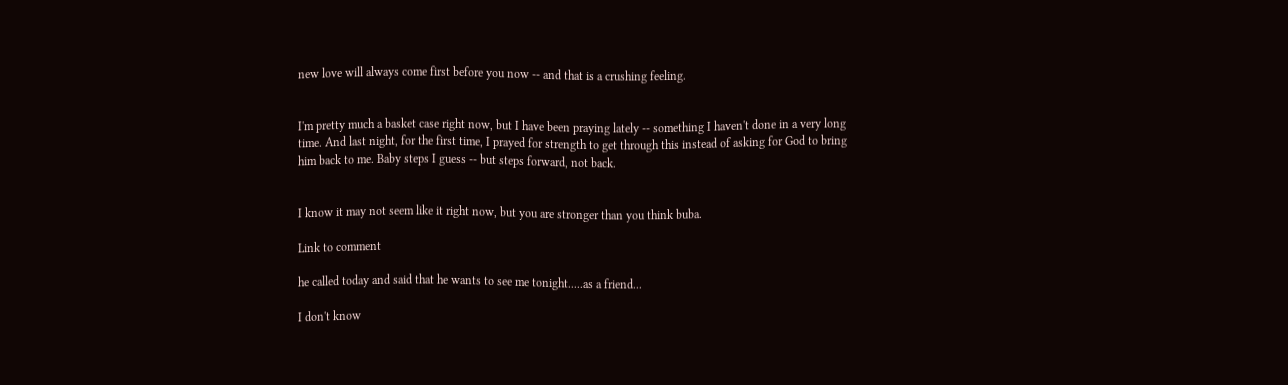new love will always come first before you now -- and that is a crushing feeling.


I'm pretty much a basket case right now, but I have been praying lately -- something I haven't done in a very long time. And last night, for the first time, I prayed for strength to get through this instead of asking for God to bring him back to me. Baby steps I guess -- but steps forward, not back.


I know it may not seem like it right now, but you are stronger than you think buba.

Link to comment

he called today and said that he wants to see me tonight.....as a friend...

I don't know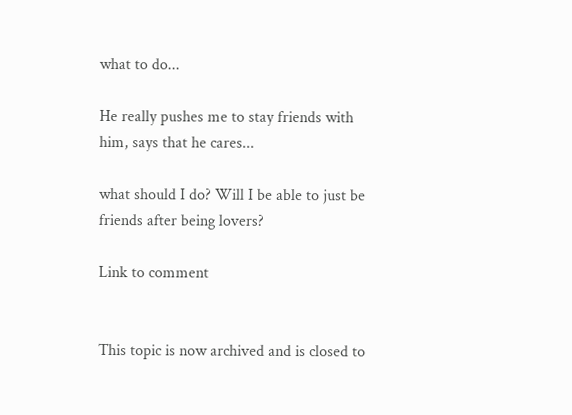what to do...

He really pushes me to stay friends with him, says that he cares...

what should I do? Will I be able to just be friends after being lovers?

Link to comment


This topic is now archived and is closed to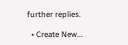further replies.

  • Create New...